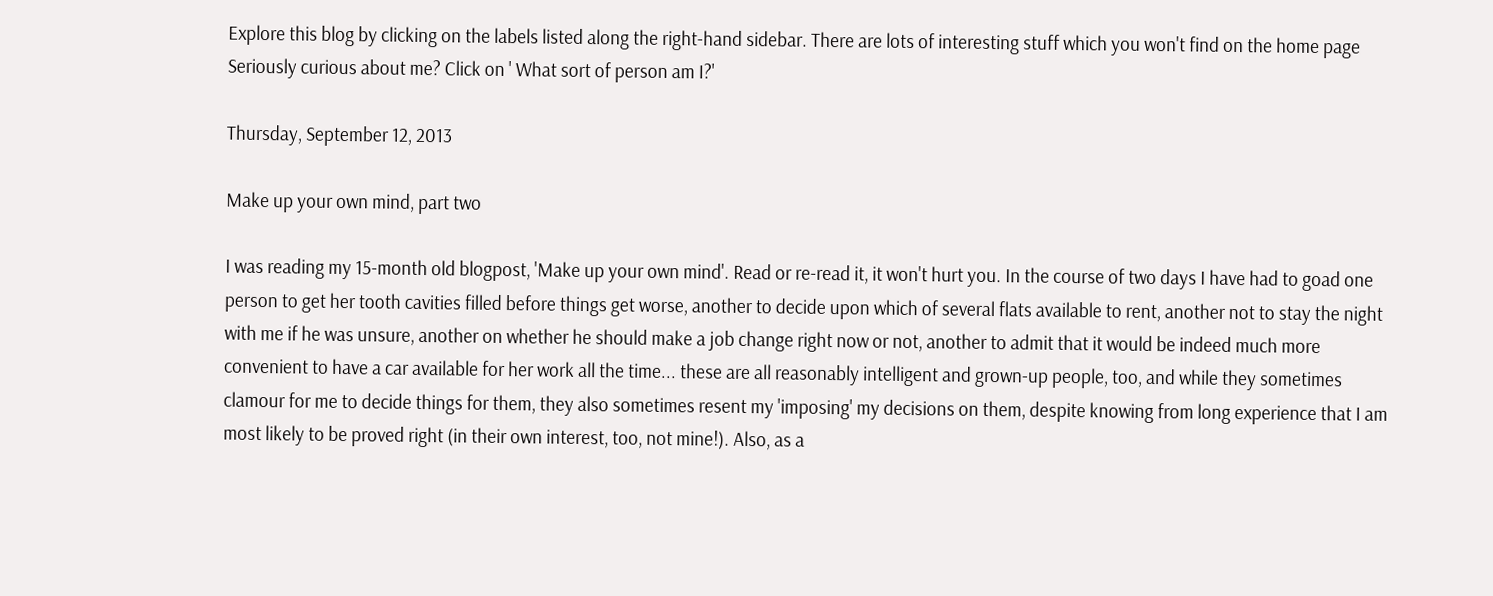Explore this blog by clicking on the labels listed along the right-hand sidebar. There are lots of interesting stuff which you won't find on the home page
Seriously curious about me? Click on ' What sort of person am I?'

Thursday, September 12, 2013

Make up your own mind, part two

I was reading my 15-month old blogpost, 'Make up your own mind'. Read or re-read it, it won't hurt you. In the course of two days I have had to goad one person to get her tooth cavities filled before things get worse, another to decide upon which of several flats available to rent, another not to stay the night with me if he was unsure, another on whether he should make a job change right now or not, another to admit that it would be indeed much more convenient to have a car available for her work all the time... these are all reasonably intelligent and grown-up people, too, and while they sometimes clamour for me to decide things for them, they also sometimes resent my 'imposing' my decisions on them, despite knowing from long experience that I am most likely to be proved right (in their own interest, too, not mine!). Also, as a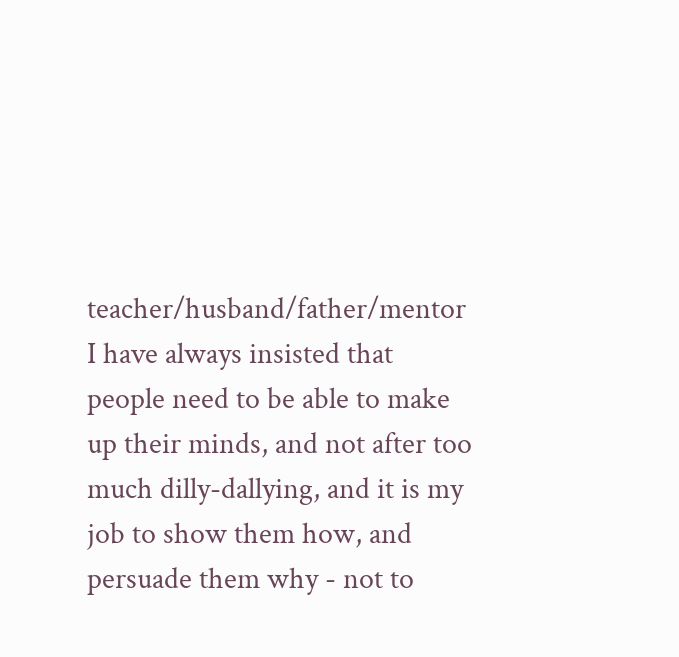teacher/husband/father/mentor I have always insisted that people need to be able to make up their minds, and not after too much dilly-dallying, and it is my job to show them how, and persuade them why - not to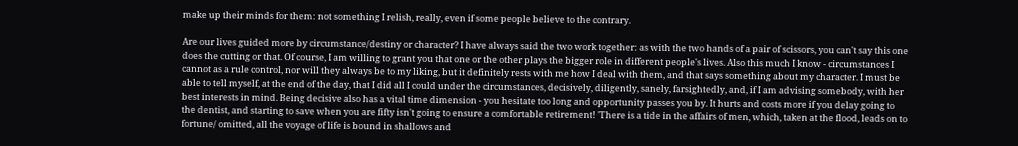make up their minds for them: not something I relish, really, even if some people believe to the contrary.

Are our lives guided more by circumstance/destiny or character? I have always said the two work together: as with the two hands of a pair of scissors, you can't say this one does the cutting or that. Of course, I am willing to grant you that one or the other plays the bigger role in different people's lives. Also this much I know - circumstances I cannot as a rule control, nor will they always be to my liking, but it definitely rests with me how I deal with them, and that says something about my character. I must be able to tell myself, at the end of the day, that I did all I could under the circumstances, decisively, diligently, sanely, farsightedly, and, if I am advising somebody, with her best interests in mind. Being decisive also has a vital time dimension - you hesitate too long and opportunity passes you by. It hurts and costs more if you delay going to the dentist, and starting to save when you are fifty isn't going to ensure a comfortable retirement! 'There is a tide in the affairs of men, which, taken at the flood, leads on to fortune/ omitted, all the voyage of life is bound in shallows and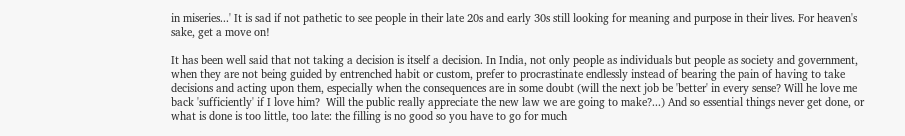in miseries...' It is sad if not pathetic to see people in their late 20s and early 30s still looking for meaning and purpose in their lives. For heaven's sake, get a move on!

It has been well said that not taking a decision is itself a decision. In India, not only people as individuals but people as society and government, when they are not being guided by entrenched habit or custom, prefer to procrastinate endlessly instead of bearing the pain of having to take decisions and acting upon them, especially when the consequences are in some doubt (will the next job be 'better' in every sense? Will he love me back 'sufficiently' if I love him?  Will the public really appreciate the new law we are going to make?...) And so essential things never get done, or what is done is too little, too late: the filling is no good so you have to go for much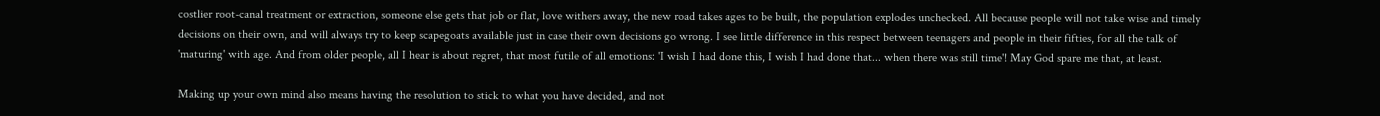costlier root-canal treatment or extraction, someone else gets that job or flat, love withers away, the new road takes ages to be built, the population explodes unchecked. All because people will not take wise and timely decisions on their own, and will always try to keep scapegoats available just in case their own decisions go wrong. I see little difference in this respect between teenagers and people in their fifties, for all the talk of 'maturing' with age. And from older people, all I hear is about regret, that most futile of all emotions: 'I wish I had done this, I wish I had done that... when there was still time'! May God spare me that, at least.

Making up your own mind also means having the resolution to stick to what you have decided, and not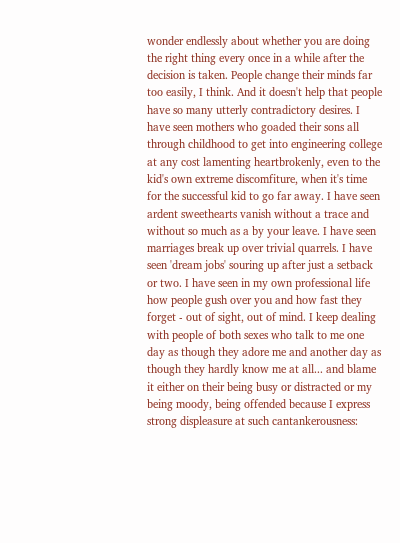wonder endlessly about whether you are doing the right thing every once in a while after the decision is taken. People change their minds far too easily, I think. And it doesn't help that people have so many utterly contradictory desires. I have seen mothers who goaded their sons all through childhood to get into engineering college at any cost lamenting heartbrokenly, even to the kid's own extreme discomfiture, when it's time for the successful kid to go far away. I have seen ardent sweethearts vanish without a trace and without so much as a by your leave. I have seen marriages break up over trivial quarrels. I have seen 'dream jobs' souring up after just a setback or two. I have seen in my own professional life how people gush over you and how fast they forget - out of sight, out of mind. I keep dealing with people of both sexes who talk to me one day as though they adore me and another day as though they hardly know me at all... and blame it either on their being busy or distracted or my being moody, being offended because I express strong displeasure at such cantankerousness: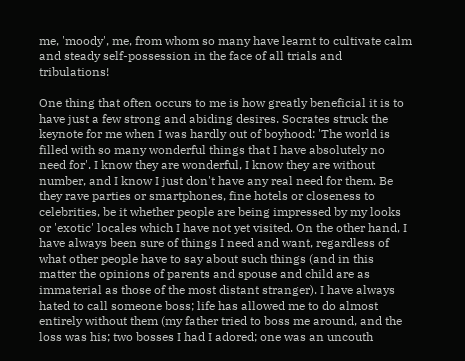me, 'moody', me, from whom so many have learnt to cultivate calm and steady self-possession in the face of all trials and tribulations!

One thing that often occurs to me is how greatly beneficial it is to have just a few strong and abiding desires. Socrates struck the keynote for me when I was hardly out of boyhood: 'The world is filled with so many wonderful things that I have absolutely no need for'. I know they are wonderful, I know they are without number, and I know I just don't have any real need for them. Be they rave parties or smartphones, fine hotels or closeness to celebrities, be it whether people are being impressed by my looks or 'exotic' locales which I have not yet visited. On the other hand, I have always been sure of things I need and want, regardless of what other people have to say about such things (and in this matter the opinions of parents and spouse and child are as immaterial as those of the most distant stranger). I have always hated to call someone boss; life has allowed me to do almost entirely without them (my father tried to boss me around, and the loss was his; two bosses I had I adored; one was an uncouth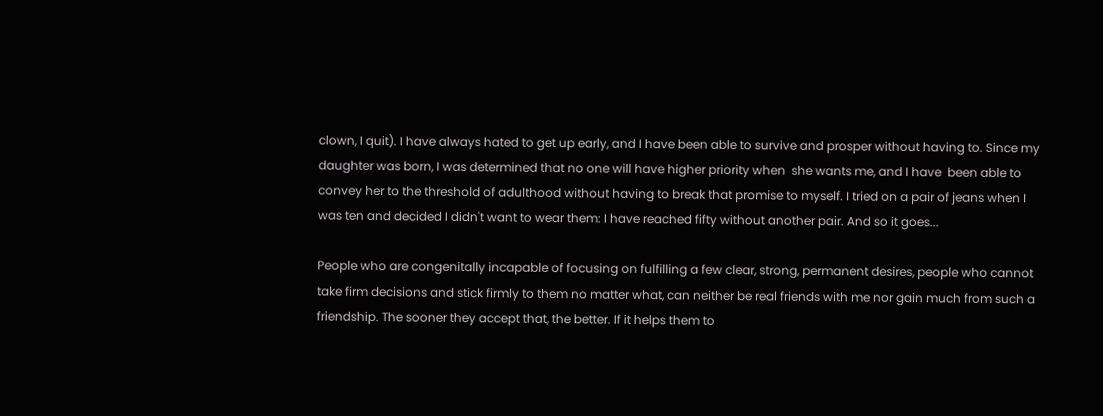clown, I quit). I have always hated to get up early, and I have been able to survive and prosper without having to. Since my daughter was born, I was determined that no one will have higher priority when  she wants me, and I have  been able to convey her to the threshold of adulthood without having to break that promise to myself. I tried on a pair of jeans when I was ten and decided I didn't want to wear them: I have reached fifty without another pair. And so it goes...

People who are congenitally incapable of focusing on fulfilling a few clear, strong, permanent desires, people who cannot take firm decisions and stick firmly to them no matter what, can neither be real friends with me nor gain much from such a friendship. The sooner they accept that, the better. If it helps them to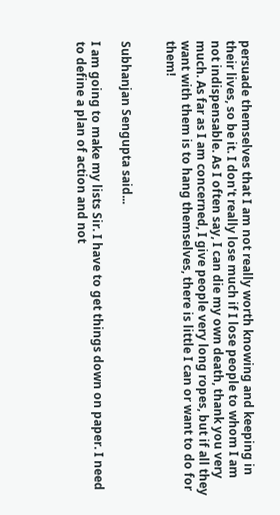persuade themselves that I am not really worth knowing and keeping in their lives, so be it. I don't really lose much if I lose people to whom I am not indispensable. As I often say, I can die my own death, thank you very much. As far as I am concerned, I give people very long ropes, but if all they want with them is to hang themselves, there is little I can or want to do for them!


Subhanjan Sengupta said...

I am going to make my lists Sir. I have to get things down on paper. I need to define a plan of action and not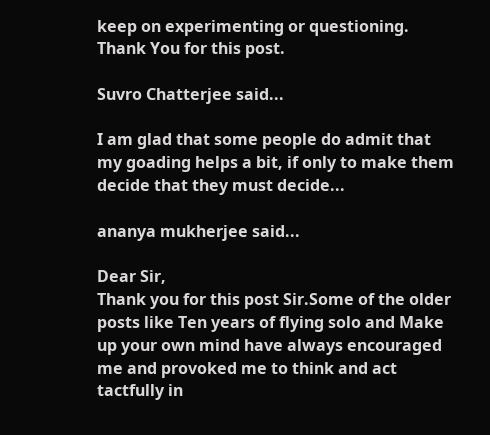keep on experimenting or questioning. Thank You for this post.

Suvro Chatterjee said...

I am glad that some people do admit that my goading helps a bit, if only to make them decide that they must decide...

ananya mukherjee said...

Dear Sir,
Thank you for this post Sir.Some of the older posts like Ten years of flying solo and Make up your own mind have always encouraged me and provoked me to think and act tactfully in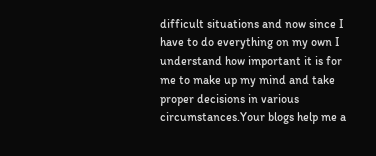difficult situations and now since I have to do everything on my own I understand how important it is for me to make up my mind and take proper decisions in various circumstances.Your blogs help me a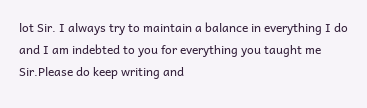lot Sir. I always try to maintain a balance in everything I do and I am indebted to you for everything you taught me Sir.Please do keep writing and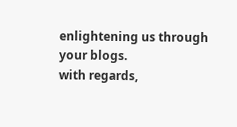enlightening us through your blogs.
with regards,